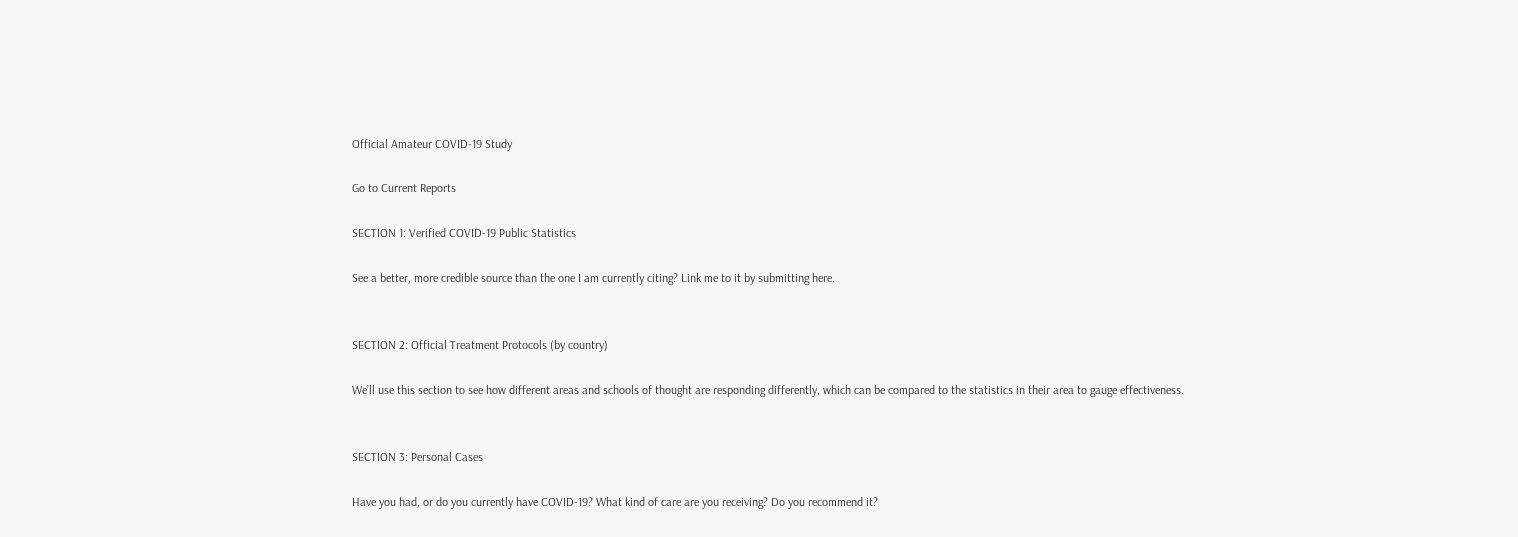Official Amateur COVID-19 Study

Go to Current Reports

SECTION 1: Verified COVID-19 Public Statistics

See a better, more credible source than the one I am currently citing? Link me to it by submitting here.


SECTION 2: Official Treatment Protocols (by country)

We’ll use this section to see how different areas and schools of thought are responding differently, which can be compared to the statistics in their area to gauge effectiveness.


SECTION 3: Personal Cases

Have you had, or do you currently have COVID-19? What kind of care are you receiving? Do you recommend it?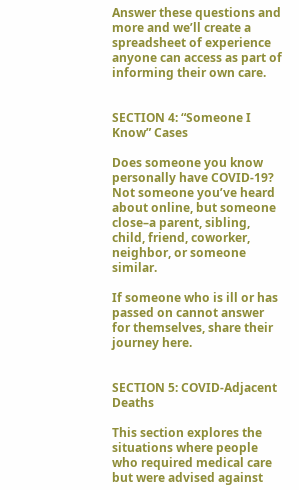Answer these questions and more and we’ll create a spreadsheet of experience anyone can access as part of informing their own care.


SECTION 4: “Someone I Know” Cases

Does someone you know personally have COVID-19? Not someone you’ve heard about online, but someone close–a parent, sibling, child, friend, coworker, neighbor, or someone similar.

If someone who is ill or has passed on cannot answer for themselves, share their journey here.


SECTION 5: COVID-Adjacent Deaths

This section explores the situations where people who required medical care but were advised against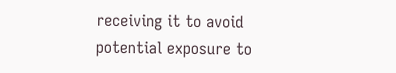receiving it to avoid potential exposure to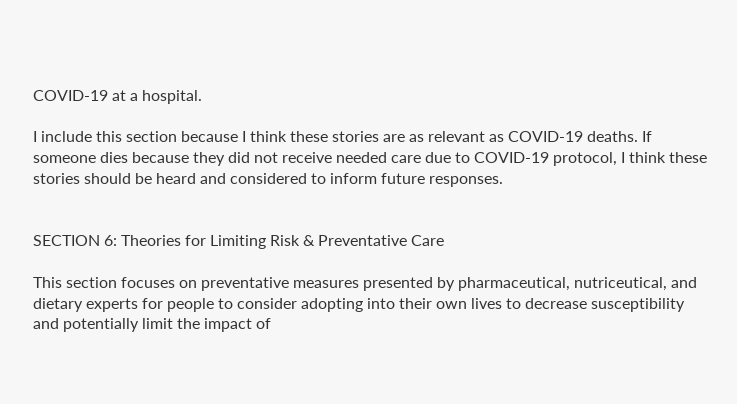COVID-19 at a hospital.

I include this section because I think these stories are as relevant as COVID-19 deaths. If someone dies because they did not receive needed care due to COVID-19 protocol, I think these stories should be heard and considered to inform future responses.


SECTION 6: Theories for Limiting Risk & Preventative Care

This section focuses on preventative measures presented by pharmaceutical, nutriceutical, and dietary experts for people to consider adopting into their own lives to decrease susceptibility and potentially limit the impact of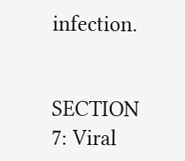infection.


SECTION 7: Viral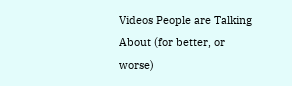Videos People are Talking About (for better, or worse)